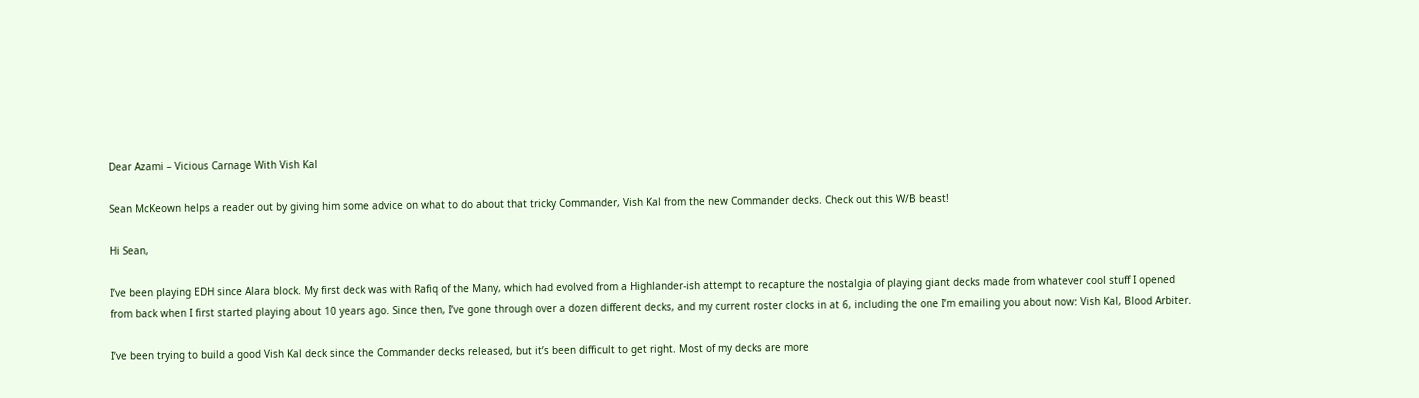Dear Azami – Vicious Carnage With Vish Kal

Sean McKeown helps a reader out by giving him some advice on what to do about that tricky Commander, Vish Kal from the new Commander decks. Check out this W/B beast!

Hi Sean,

I’ve been playing EDH since Alara block. My first deck was with Rafiq of the Many, which had evolved from a Highlander-ish attempt to recapture the nostalgia of playing giant decks made from whatever cool stuff I opened from back when I first started playing about 10 years ago. Since then, I’ve gone through over a dozen different decks, and my current roster clocks in at 6, including the one I’m emailing you about now: Vish Kal, Blood Arbiter.

I’ve been trying to build a good Vish Kal deck since the Commander decks released, but it’s been difficult to get right. Most of my decks are more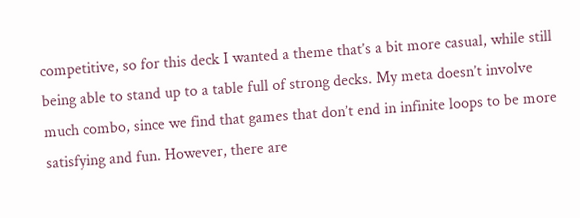competitive, so for this deck I wanted a theme that’s a bit more casual, while still being able to stand up to a table full of strong decks. My meta doesn’t involve much combo, since we find that games that don’t end in infinite loops to be more satisfying and fun. However, there are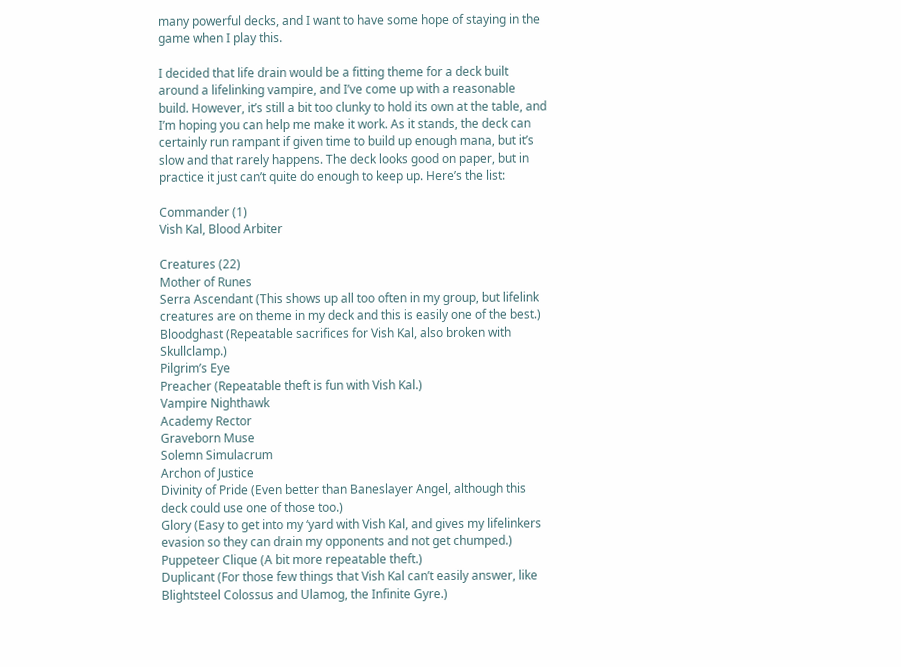many powerful decks, and I want to have some hope of staying in the game when I play this.

I decided that life drain would be a fitting theme for a deck built around a lifelinking vampire, and I’ve come up with a reasonable build. However, it’s still a bit too clunky to hold its own at the table, and I’m hoping you can help me make it work. As it stands, the deck can certainly run rampant if given time to build up enough mana, but it’s slow and that rarely happens. The deck looks good on paper, but in practice it just can’t quite do enough to keep up. Here’s the list:

Commander (1)
Vish Kal, Blood Arbiter

Creatures (22)
Mother of Runes
Serra Ascendant (This shows up all too often in my group, but lifelink creatures are on theme in my deck and this is easily one of the best.)
Bloodghast (Repeatable sacrifices for Vish Kal, also broken with Skullclamp.)
Pilgrim’s Eye
Preacher (Repeatable theft is fun with Vish Kal.)
Vampire Nighthawk
Academy Rector
Graveborn Muse
Solemn Simulacrum
Archon of Justice
Divinity of Pride (Even better than Baneslayer Angel, although this deck could use one of those too.)
Glory (Easy to get into my ‘yard with Vish Kal, and gives my lifelinkers evasion so they can drain my opponents and not get chumped.)
Puppeteer Clique (A bit more repeatable theft.)
Duplicant (For those few things that Vish Kal can’t easily answer, like Blightsteel Colossus and Ulamog, the Infinite Gyre.)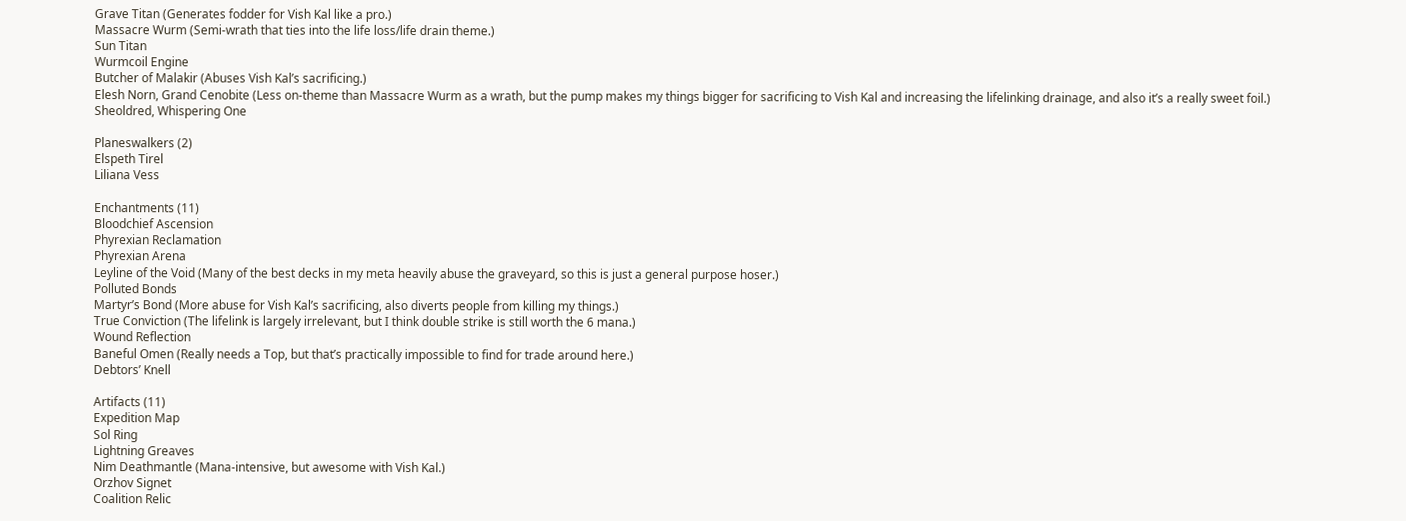Grave Titan (Generates fodder for Vish Kal like a pro.)
Massacre Wurm (Semi-wrath that ties into the life loss/life drain theme.)
Sun Titan
Wurmcoil Engine
Butcher of Malakir (Abuses Vish Kal’s sacrificing.)
Elesh Norn, Grand Cenobite (Less on-theme than Massacre Wurm as a wrath, but the pump makes my things bigger for sacrificing to Vish Kal and increasing the lifelinking drainage, and also it’s a really sweet foil.)
Sheoldred, Whispering One

Planeswalkers (2)
Elspeth Tirel
Liliana Vess

Enchantments (11)
Bloodchief Ascension
Phyrexian Reclamation
Phyrexian Arena
Leyline of the Void (Many of the best decks in my meta heavily abuse the graveyard, so this is just a general purpose hoser.)
Polluted Bonds
Martyr’s Bond (More abuse for Vish Kal’s sacrificing, also diverts people from killing my things.)
True Conviction (The lifelink is largely irrelevant, but I think double strike is still worth the 6 mana.)
Wound Reflection
Baneful Omen (Really needs a Top, but that’s practically impossible to find for trade around here.)
Debtors’ Knell

Artifacts (11)
Expedition Map
Sol Ring
Lightning Greaves
Nim Deathmantle (Mana-intensive, but awesome with Vish Kal.)
Orzhov Signet
Coalition Relic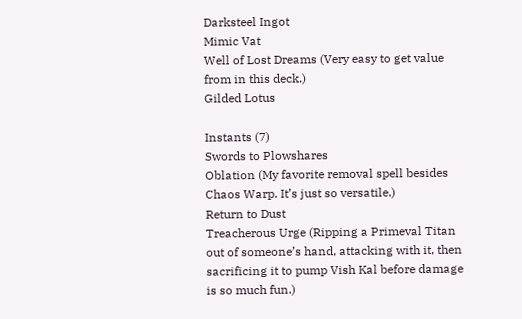Darksteel Ingot
Mimic Vat
Well of Lost Dreams (Very easy to get value from in this deck.)
Gilded Lotus

Instants (7)
Swords to Plowshares
Oblation (My favorite removal spell besides Chaos Warp. It’s just so versatile.)
Return to Dust
Treacherous Urge (Ripping a Primeval Titan out of someone’s hand, attacking with it, then sacrificing it to pump Vish Kal before damage is so much fun.)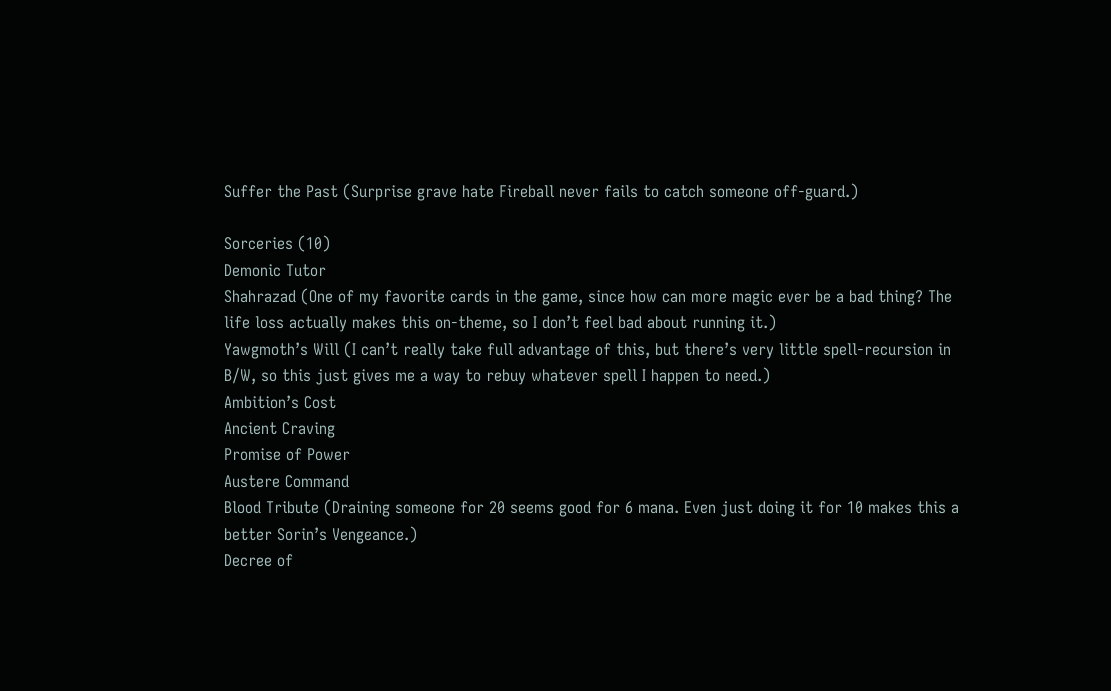Suffer the Past (Surprise grave hate Fireball never fails to catch someone off-guard.)

Sorceries (10)
Demonic Tutor
Shahrazad (One of my favorite cards in the game, since how can more magic ever be a bad thing? The life loss actually makes this on-theme, so I don’t feel bad about running it.)
Yawgmoth’s Will (I can’t really take full advantage of this, but there’s very little spell-recursion in B/W, so this just gives me a way to rebuy whatever spell I happen to need.)
Ambition’s Cost
Ancient Craving
Promise of Power
Austere Command
Blood Tribute (Draining someone for 20 seems good for 6 mana. Even just doing it for 10 makes this a better Sorin’s Vengeance.)
Decree of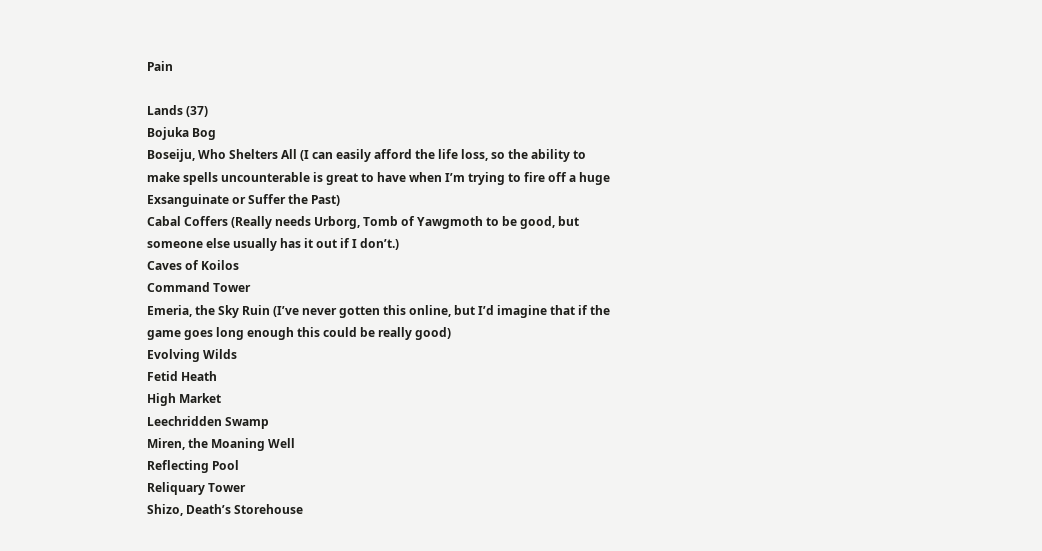Pain

Lands (37)
Bojuka Bog
Boseiju, Who Shelters All (I can easily afford the life loss, so the ability to make spells uncounterable is great to have when I’m trying to fire off a huge Exsanguinate or Suffer the Past)
Cabal Coffers (Really needs Urborg, Tomb of Yawgmoth to be good, but someone else usually has it out if I don’t.)
Caves of Koilos
Command Tower
Emeria, the Sky Ruin (I’ve never gotten this online, but I’d imagine that if the game goes long enough this could be really good)
Evolving Wilds
Fetid Heath
High Market
Leechridden Swamp
Miren, the Moaning Well
Reflecting Pool
Reliquary Tower
Shizo, Death’s Storehouse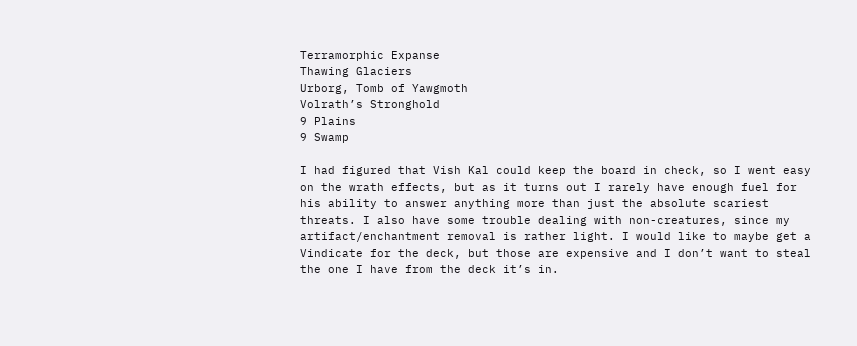Terramorphic Expanse
Thawing Glaciers
Urborg, Tomb of Yawgmoth
Volrath’s Stronghold
9 Plains
9 Swamp

I had figured that Vish Kal could keep the board in check, so I went easy on the wrath effects, but as it turns out I rarely have enough fuel for his ability to answer anything more than just the absolute scariest threats. I also have some trouble dealing with non-creatures, since my artifact/enchantment removal is rather light. I would like to maybe get a Vindicate for the deck, but those are expensive and I don’t want to steal the one I have from the deck it’s in.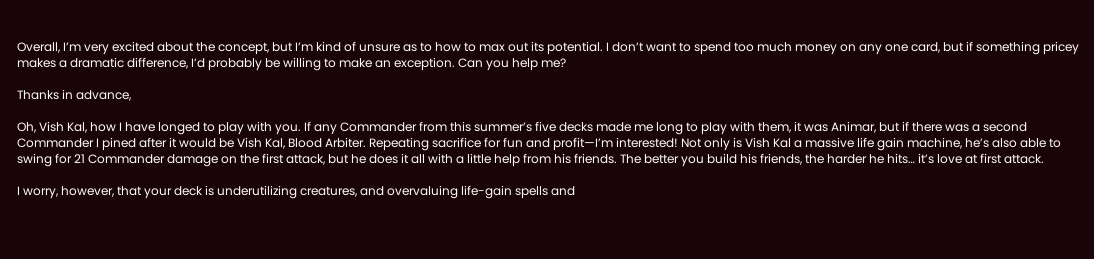Overall, I’m very excited about the concept, but I’m kind of unsure as to how to max out its potential. I don’t want to spend too much money on any one card, but if something pricey makes a dramatic difference, I’d probably be willing to make an exception. Can you help me?

Thanks in advance,

Oh, Vish Kal, how I have longed to play with you. If any Commander from this summer’s five decks made me long to play with them, it was Animar, but if there was a second Commander I pined after it would be Vish Kal, Blood Arbiter. Repeating sacrifice for fun and profit—I’m interested! Not only is Vish Kal a massive life gain machine, he’s also able to swing for 21 Commander damage on the first attack, but he does it all with a little help from his friends. The better you build his friends, the harder he hits… it’s love at first attack.

I worry, however, that your deck is underutilizing creatures, and overvaluing life-gain spells and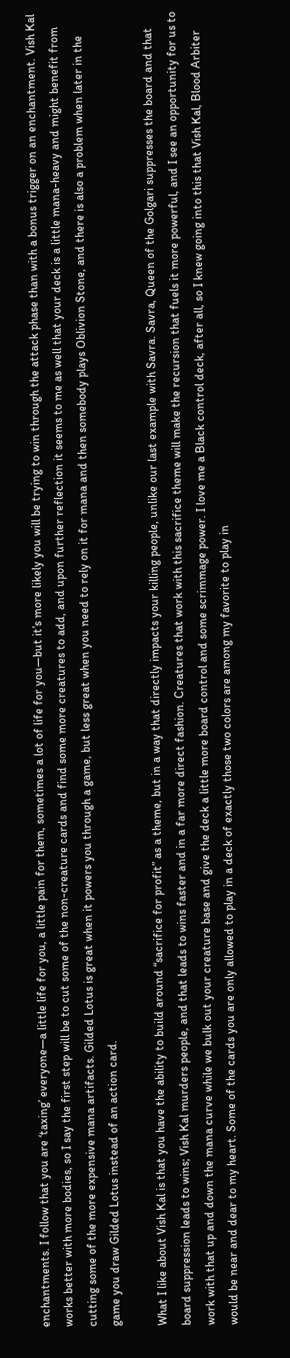enchantments. I follow that you are ‘taxing’ everyone—a little life for you, a little pain for them, sometimes a lot of life for you—but it’s more likely you will be trying to win through the attack phase than with a bonus trigger on an enchantment. Vish Kal works better with more bodies, so I say the first step will be to cut some of the non-creature cards and find some more creatures to add, and upon further reflection it seems to me as well that your deck is a little mana-heavy and might benefit from cutting some of the more expensive mana artifacts. Gilded Lotus is great when it powers you through a game, but less great when you need to rely on it for mana and then somebody plays Oblivion Stone, and there is also a problem when later in the game you draw Gilded Lotus instead of an action card.

What I like about Vish Kal is that you have the ability to build around “sacrifice for profit” as a theme, but in a way that directly impacts your killing people, unlike our last example with Savra. Savra, Queen of the Golgari suppresses the board and that board suppression leads to wins; Vish Kal murders people, and that leads to wins faster and in a far more direct fashion. Creatures that work with this sacrifice theme will make the recursion that fuels it more powerful, and I see an opportunity for us to work with that up and down the mana curve while we bulk out your creature base and give the deck a little more board control and some scrimmage power. I love me a Black control deck, after all, so I knew going into this that Vish Kal, Blood Arbiter would be near and dear to my heart. Some of the cards you are only allowed to play in a deck of exactly those two colors are among my favorite to play in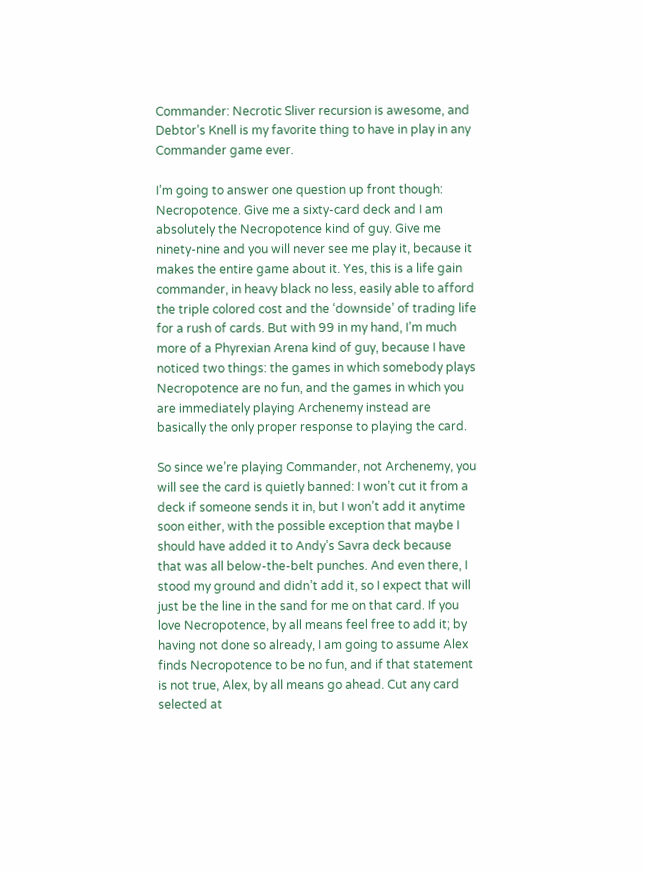Commander: Necrotic Sliver recursion is awesome, and Debtor’s Knell is my favorite thing to have in play in any Commander game ever.

I’m going to answer one question up front though: Necropotence. Give me a sixty-card deck and I am absolutely the Necropotence kind of guy. Give me ninety-nine and you will never see me play it, because it makes the entire game about it. Yes, this is a life gain commander, in heavy black no less, easily able to afford the triple colored cost and the ‘downside’ of trading life for a rush of cards. But with 99 in my hand, I’m much more of a Phyrexian Arena kind of guy, because I have noticed two things: the games in which somebody plays Necropotence are no fun, and the games in which you are immediately playing Archenemy instead are basically the only proper response to playing the card.

So since we’re playing Commander, not Archenemy, you will see the card is quietly banned: I won’t cut it from a deck if someone sends it in, but I won’t add it anytime soon either, with the possible exception that maybe I should have added it to Andy’s Savra deck because that was all below-the-belt punches. And even there, I stood my ground and didn’t add it, so I expect that will just be the line in the sand for me on that card. If you love Necropotence, by all means feel free to add it; by having not done so already, I am going to assume Alex finds Necropotence to be no fun, and if that statement is not true, Alex, by all means go ahead. Cut any card selected at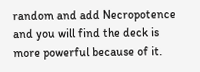random and add Necropotence and you will find the deck is more powerful because of it.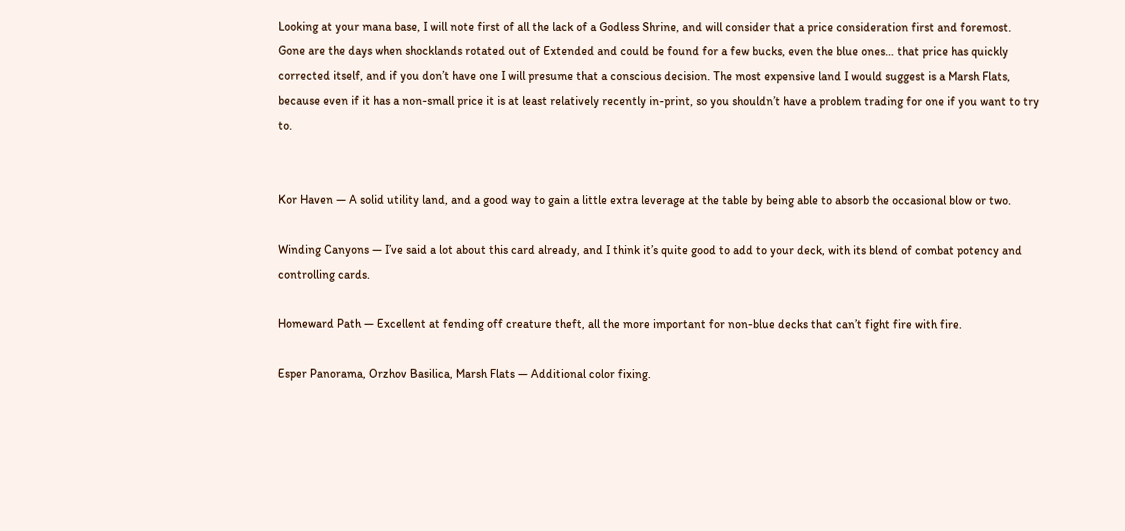Looking at your mana base, I will note first of all the lack of a Godless Shrine, and will consider that a price consideration first and foremost. Gone are the days when shocklands rotated out of Extended and could be found for a few bucks, even the blue ones… that price has quickly corrected itself, and if you don’t have one I will presume that a conscious decision. The most expensive land I would suggest is a Marsh Flats, because even if it has a non-small price it is at least relatively recently in-print, so you shouldn’t have a problem trading for one if you want to try to.


Kor Haven — A solid utility land, and a good way to gain a little extra leverage at the table by being able to absorb the occasional blow or two.

Winding Canyons — I’ve said a lot about this card already, and I think it’s quite good to add to your deck, with its blend of combat potency and controlling cards.

Homeward Path — Excellent at fending off creature theft, all the more important for non-blue decks that can’t fight fire with fire.

Esper Panorama, Orzhov Basilica, Marsh Flats — Additional color fixing.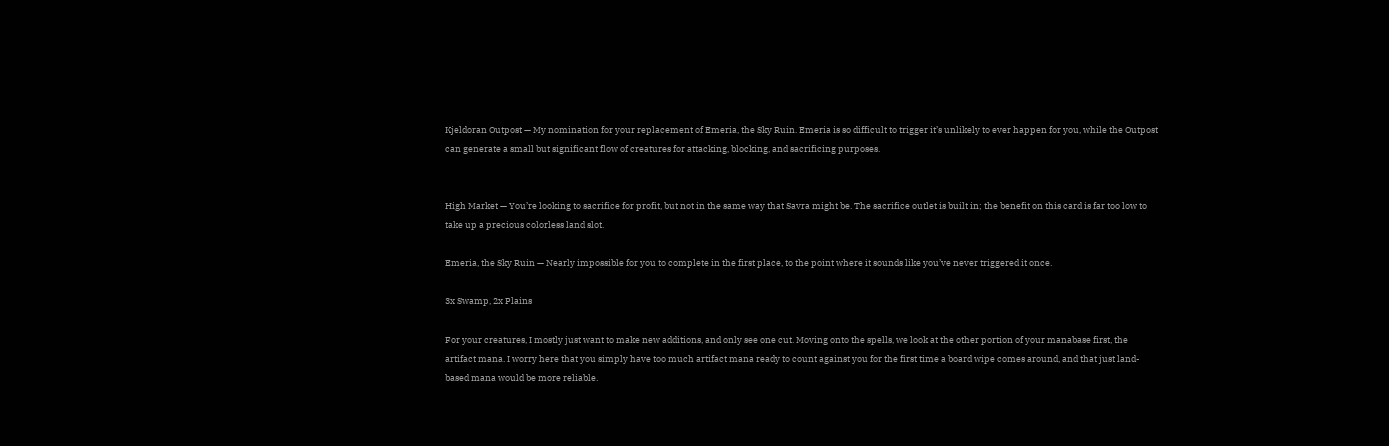Kjeldoran Outpost — My nomination for your replacement of Emeria, the Sky Ruin. Emeria is so difficult to trigger it’s unlikely to ever happen for you, while the Outpost can generate a small but significant flow of creatures for attacking, blocking, and sacrificing purposes.


High Market — You’re looking to sacrifice for profit, but not in the same way that Savra might be. The sacrifice outlet is built in; the benefit on this card is far too low to take up a precious colorless land slot.

Emeria, the Sky Ruin — Nearly impossible for you to complete in the first place, to the point where it sounds like you’ve never triggered it once.

3x Swamp, 2x Plains

For your creatures, I mostly just want to make new additions, and only see one cut. Moving onto the spells, we look at the other portion of your manabase first, the artifact mana. I worry here that you simply have too much artifact mana ready to count against you for the first time a board wipe comes around, and that just land-based mana would be more reliable.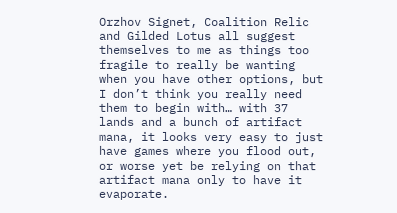Orzhov Signet, Coalition Relic and Gilded Lotus all suggest themselves to me as things too fragile to really be wanting when you have other options, but I don’t think you really need them to begin with… with 37 lands and a bunch of artifact mana, it looks very easy to just have games where you flood out, or worse yet be relying on that artifact mana only to have it evaporate.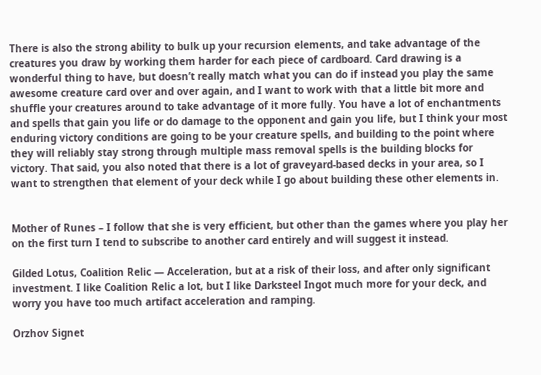There is also the strong ability to bulk up your recursion elements, and take advantage of the creatures you draw by working them harder for each piece of cardboard. Card drawing is a wonderful thing to have, but doesn’t really match what you can do if instead you play the same awesome creature card over and over again, and I want to work with that a little bit more and shuffle your creatures around to take advantage of it more fully. You have a lot of enchantments and spells that gain you life or do damage to the opponent and gain you life, but I think your most enduring victory conditions are going to be your creature spells, and building to the point where they will reliably stay strong through multiple mass removal spells is the building blocks for victory. That said, you also noted that there is a lot of graveyard-based decks in your area, so I want to strengthen that element of your deck while I go about building these other elements in.


Mother of Runes – I follow that she is very efficient, but other than the games where you play her on the first turn I tend to subscribe to another card entirely and will suggest it instead.

Gilded Lotus, Coalition Relic — Acceleration, but at a risk of their loss, and after only significant investment. I like Coalition Relic a lot, but I like Darksteel Ingot much more for your deck, and worry you have too much artifact acceleration and ramping.

Orzhov Signet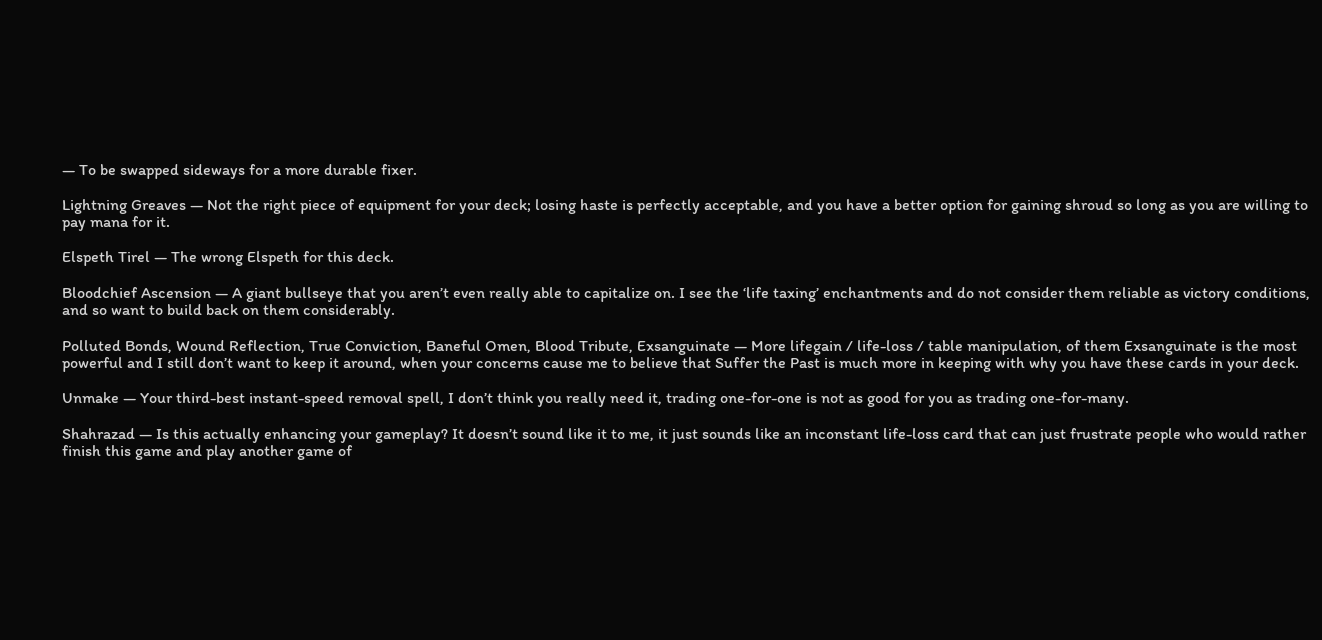— To be swapped sideways for a more durable fixer.

Lightning Greaves — Not the right piece of equipment for your deck; losing haste is perfectly acceptable, and you have a better option for gaining shroud so long as you are willing to pay mana for it.

Elspeth Tirel — The wrong Elspeth for this deck.

Bloodchief Ascension — A giant bullseye that you aren’t even really able to capitalize on. I see the ‘life taxing’ enchantments and do not consider them reliable as victory conditions, and so want to build back on them considerably.

Polluted Bonds, Wound Reflection, True Conviction, Baneful Omen, Blood Tribute, Exsanguinate — More lifegain / life-loss / table manipulation, of them Exsanguinate is the most powerful and I still don’t want to keep it around, when your concerns cause me to believe that Suffer the Past is much more in keeping with why you have these cards in your deck.

Unmake — Your third-best instant-speed removal spell, I don’t think you really need it, trading one-for-one is not as good for you as trading one-for-many.

Shahrazad — Is this actually enhancing your gameplay? It doesn’t sound like it to me, it just sounds like an inconstant life-loss card that can just frustrate people who would rather finish this game and play another game of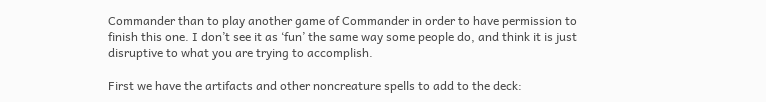Commander than to play another game of Commander in order to have permission to finish this one. I don’t see it as ‘fun’ the same way some people do, and think it is just disruptive to what you are trying to accomplish.

First we have the artifacts and other noncreature spells to add to the deck: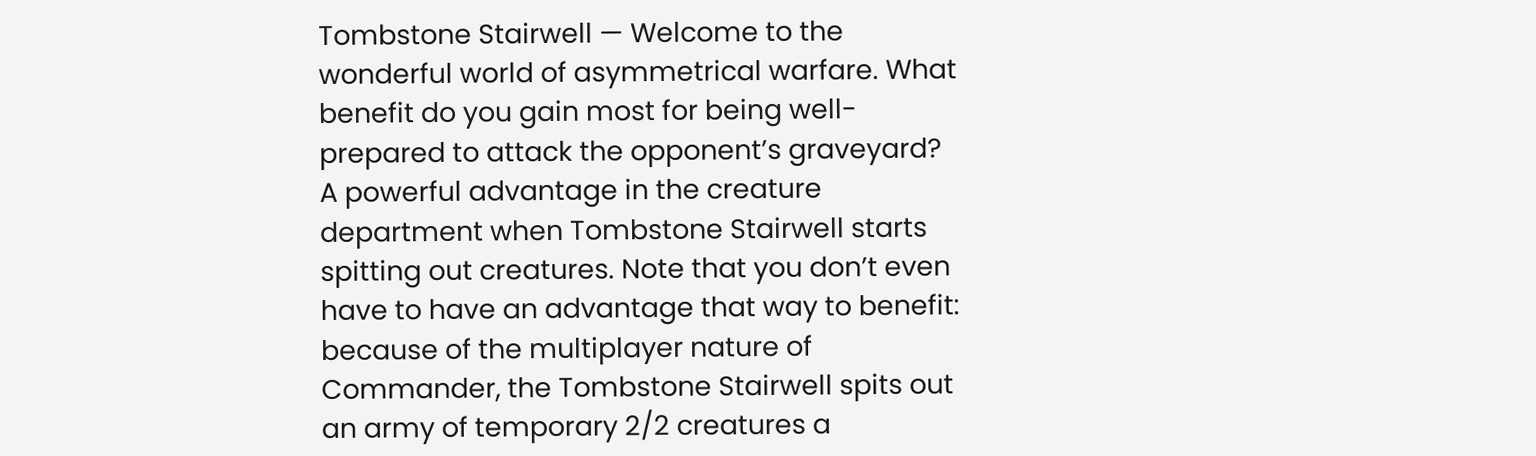Tombstone Stairwell — Welcome to the wonderful world of asymmetrical warfare. What benefit do you gain most for being well-prepared to attack the opponent’s graveyard? A powerful advantage in the creature department when Tombstone Stairwell starts spitting out creatures. Note that you don’t even have to have an advantage that way to benefit: because of the multiplayer nature of Commander, the Tombstone Stairwell spits out an army of temporary 2/2 creatures a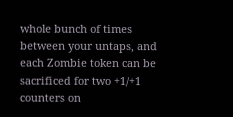whole bunch of times between your untaps, and each Zombie token can be sacrificed for two +1/+1 counters on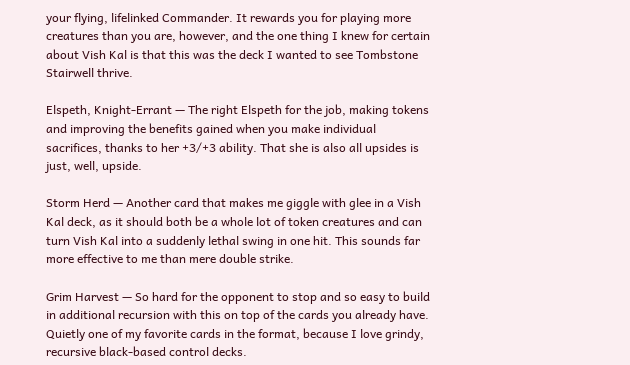your flying, lifelinked Commander. It rewards you for playing more creatures than you are, however, and the one thing I knew for certain about Vish Kal is that this was the deck I wanted to see Tombstone Stairwell thrive.

Elspeth, Knight-Errant — The right Elspeth for the job, making tokens and improving the benefits gained when you make individual sacrifices, thanks to her +3/+3 ability. That she is also all upsides is just, well, upside.

Storm Herd — Another card that makes me giggle with glee in a Vish Kal deck, as it should both be a whole lot of token creatures and can turn Vish Kal into a suddenly lethal swing in one hit. This sounds far more effective to me than mere double strike.

Grim Harvest — So hard for the opponent to stop and so easy to build in additional recursion with this on top of the cards you already have. Quietly one of my favorite cards in the format, because I love grindy, recursive black-based control decks.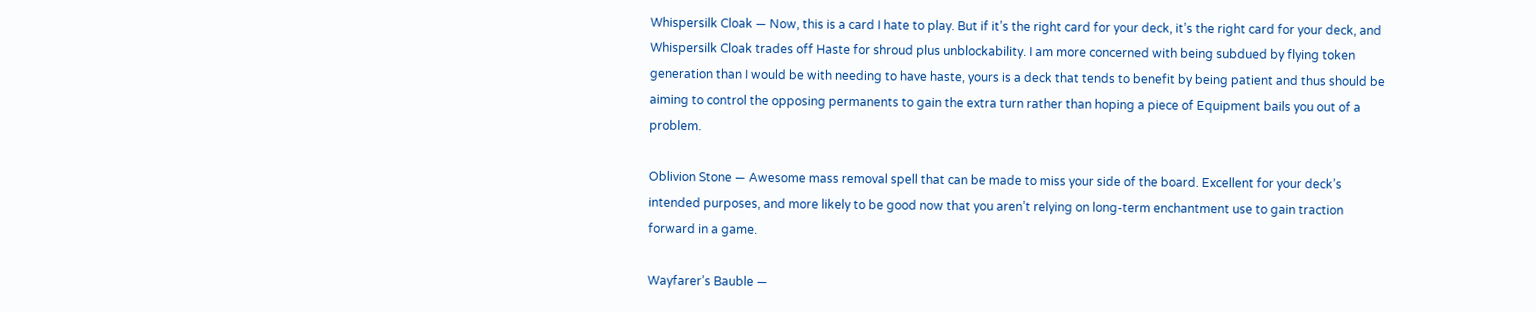Whispersilk Cloak — Now, this is a card I hate to play. But if it’s the right card for your deck, it’s the right card for your deck, and Whispersilk Cloak trades off Haste for shroud plus unblockability. I am more concerned with being subdued by flying token generation than I would be with needing to have haste, yours is a deck that tends to benefit by being patient and thus should be aiming to control the opposing permanents to gain the extra turn rather than hoping a piece of Equipment bails you out of a problem.

Oblivion Stone — Awesome mass removal spell that can be made to miss your side of the board. Excellent for your deck’s intended purposes, and more likely to be good now that you aren’t relying on long-term enchantment use to gain traction forward in a game.

Wayfarer’s Bauble —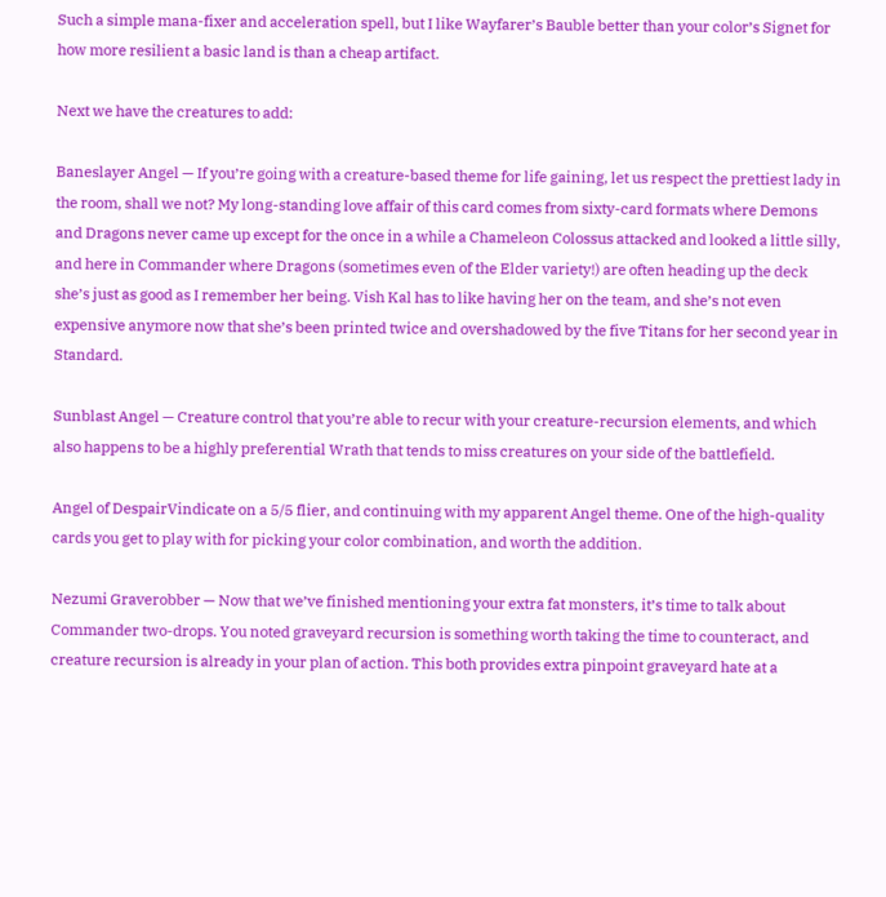Such a simple mana-fixer and acceleration spell, but I like Wayfarer’s Bauble better than your color’s Signet for how more resilient a basic land is than a cheap artifact.

Next we have the creatures to add:

Baneslayer Angel — If you’re going with a creature-based theme for life gaining, let us respect the prettiest lady in the room, shall we not? My long-standing love affair of this card comes from sixty-card formats where Demons and Dragons never came up except for the once in a while a Chameleon Colossus attacked and looked a little silly, and here in Commander where Dragons (sometimes even of the Elder variety!) are often heading up the deck she’s just as good as I remember her being. Vish Kal has to like having her on the team, and she’s not even expensive anymore now that she’s been printed twice and overshadowed by the five Titans for her second year in Standard.

Sunblast Angel — Creature control that you’re able to recur with your creature-recursion elements, and which also happens to be a highly preferential Wrath that tends to miss creatures on your side of the battlefield.

Angel of DespairVindicate on a 5/5 flier, and continuing with my apparent Angel theme. One of the high-quality cards you get to play with for picking your color combination, and worth the addition.

Nezumi Graverobber — Now that we’ve finished mentioning your extra fat monsters, it’s time to talk about Commander two-drops. You noted graveyard recursion is something worth taking the time to counteract, and creature recursion is already in your plan of action. This both provides extra pinpoint graveyard hate at a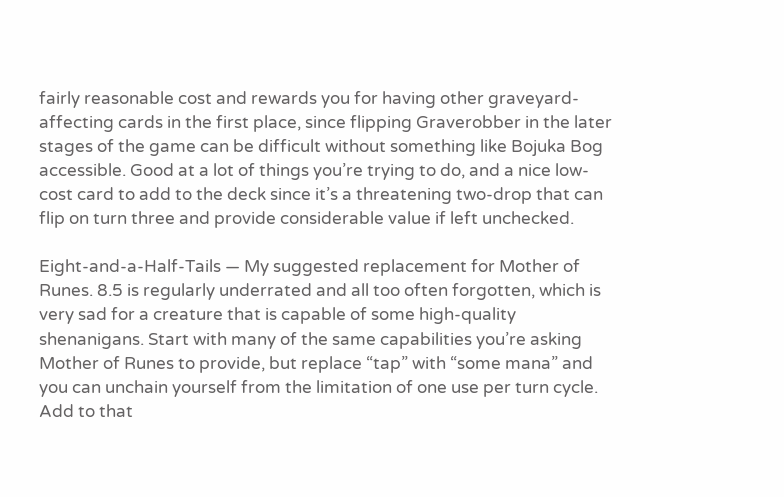fairly reasonable cost and rewards you for having other graveyard-affecting cards in the first place, since flipping Graverobber in the later stages of the game can be difficult without something like Bojuka Bog accessible. Good at a lot of things you’re trying to do, and a nice low-cost card to add to the deck since it’s a threatening two-drop that can flip on turn three and provide considerable value if left unchecked.

Eight-and-a-Half-Tails — My suggested replacement for Mother of Runes. 8.5 is regularly underrated and all too often forgotten, which is very sad for a creature that is capable of some high-quality shenanigans. Start with many of the same capabilities you’re asking Mother of Runes to provide, but replace “tap” with “some mana” and you can unchain yourself from the limitation of one use per turn cycle. Add to that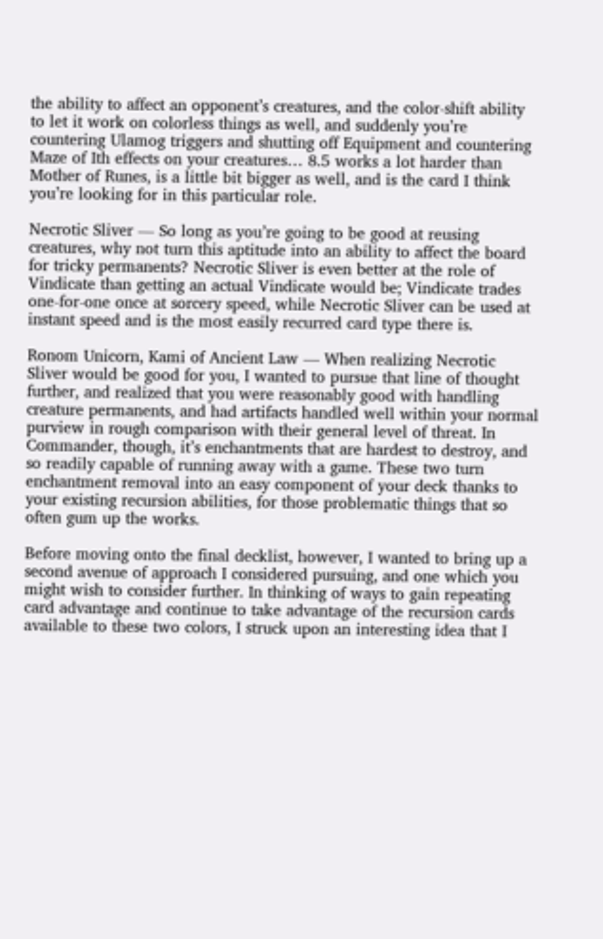the ability to affect an opponent’s creatures, and the color-shift ability to let it work on colorless things as well, and suddenly you’re countering Ulamog triggers and shutting off Equipment and countering Maze of Ith effects on your creatures… 8.5 works a lot harder than Mother of Runes, is a little bit bigger as well, and is the card I think you’re looking for in this particular role.

Necrotic Sliver — So long as you’re going to be good at reusing creatures, why not turn this aptitude into an ability to affect the board for tricky permanents? Necrotic Sliver is even better at the role of Vindicate than getting an actual Vindicate would be; Vindicate trades one-for-one once at sorcery speed, while Necrotic Sliver can be used at instant speed and is the most easily recurred card type there is.

Ronom Unicorn, Kami of Ancient Law — When realizing Necrotic Sliver would be good for you, I wanted to pursue that line of thought further, and realized that you were reasonably good with handling creature permanents, and had artifacts handled well within your normal purview in rough comparison with their general level of threat. In Commander, though, it’s enchantments that are hardest to destroy, and so readily capable of running away with a game. These two turn enchantment removal into an easy component of your deck thanks to your existing recursion abilities, for those problematic things that so often gum up the works.

Before moving onto the final decklist, however, I wanted to bring up a second avenue of approach I considered pursuing, and one which you might wish to consider further. In thinking of ways to gain repeating card advantage and continue to take advantage of the recursion cards available to these two colors, I struck upon an interesting idea that I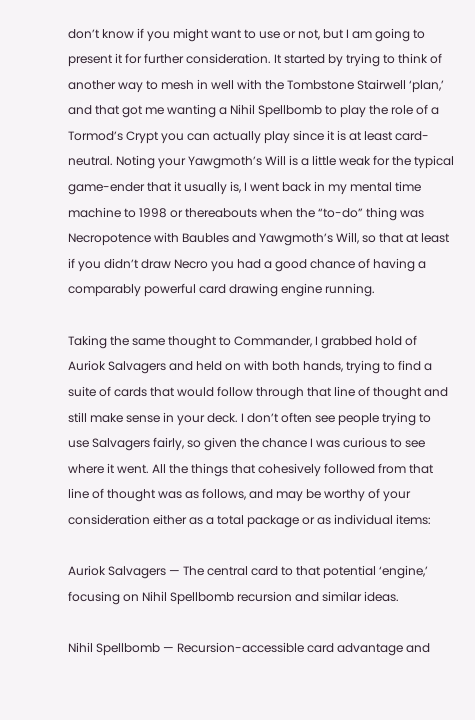don’t know if you might want to use or not, but I am going to present it for further consideration. It started by trying to think of another way to mesh in well with the Tombstone Stairwell ‘plan,’ and that got me wanting a Nihil Spellbomb to play the role of a Tormod’s Crypt you can actually play since it is at least card-neutral. Noting your Yawgmoth’s Will is a little weak for the typical game-ender that it usually is, I went back in my mental time machine to 1998 or thereabouts when the “to-do” thing was Necropotence with Baubles and Yawgmoth’s Will, so that at least if you didn’t draw Necro you had a good chance of having a comparably powerful card drawing engine running.

Taking the same thought to Commander, I grabbed hold of Auriok Salvagers and held on with both hands, trying to find a suite of cards that would follow through that line of thought and still make sense in your deck. I don’t often see people trying to use Salvagers fairly, so given the chance I was curious to see where it went. All the things that cohesively followed from that line of thought was as follows, and may be worthy of your consideration either as a total package or as individual items:

Auriok Salvagers — The central card to that potential ‘engine,’ focusing on Nihil Spellbomb recursion and similar ideas.

Nihil Spellbomb — Recursion-accessible card advantage and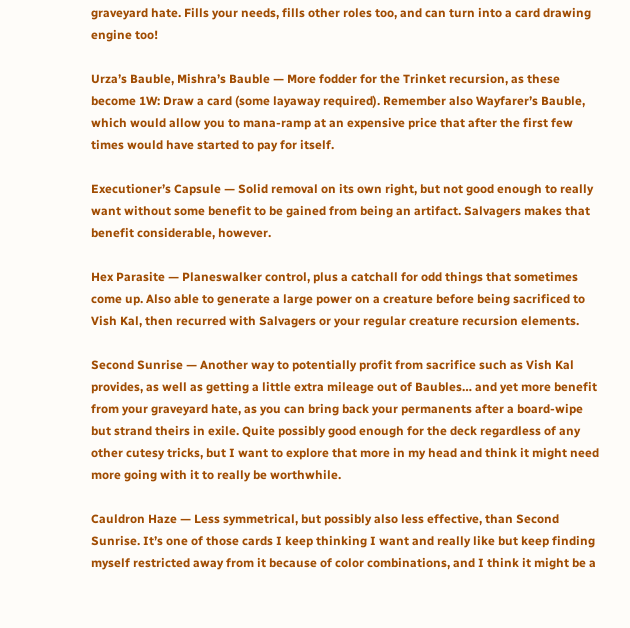graveyard hate. Fills your needs, fills other roles too, and can turn into a card drawing engine too!

Urza’s Bauble, Mishra’s Bauble — More fodder for the Trinket recursion, as these become 1W: Draw a card (some layaway required). Remember also Wayfarer’s Bauble, which would allow you to mana-ramp at an expensive price that after the first few times would have started to pay for itself.

Executioner’s Capsule — Solid removal on its own right, but not good enough to really want without some benefit to be gained from being an artifact. Salvagers makes that benefit considerable, however.

Hex Parasite — Planeswalker control, plus a catchall for odd things that sometimes come up. Also able to generate a large power on a creature before being sacrificed to Vish Kal, then recurred with Salvagers or your regular creature recursion elements.

Second Sunrise — Another way to potentially profit from sacrifice such as Vish Kal provides, as well as getting a little extra mileage out of Baubles… and yet more benefit from your graveyard hate, as you can bring back your permanents after a board-wipe but strand theirs in exile. Quite possibly good enough for the deck regardless of any other cutesy tricks, but I want to explore that more in my head and think it might need more going with it to really be worthwhile.

Cauldron Haze — Less symmetrical, but possibly also less effective, than Second Sunrise. It’s one of those cards I keep thinking I want and really like but keep finding myself restricted away from it because of color combinations, and I think it might be a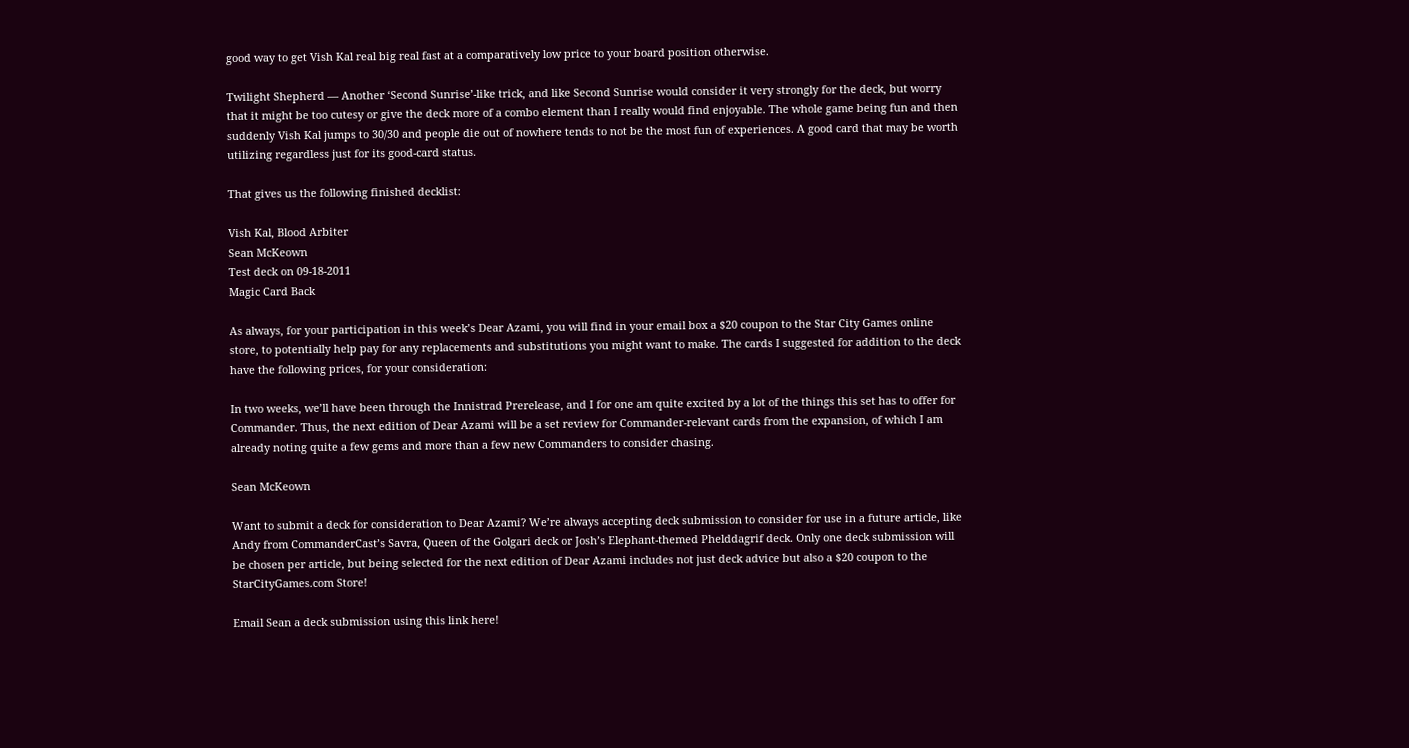good way to get Vish Kal real big real fast at a comparatively low price to your board position otherwise.

Twilight Shepherd — Another ‘Second Sunrise’-like trick, and like Second Sunrise would consider it very strongly for the deck, but worry that it might be too cutesy or give the deck more of a combo element than I really would find enjoyable. The whole game being fun and then suddenly Vish Kal jumps to 30/30 and people die out of nowhere tends to not be the most fun of experiences. A good card that may be worth utilizing regardless just for its good-card status.

That gives us the following finished decklist:

Vish Kal, Blood Arbiter
Sean McKeown
Test deck on 09-18-2011
Magic Card Back

As always, for your participation in this week’s Dear Azami, you will find in your email box a $20 coupon to the Star City Games online store, to potentially help pay for any replacements and substitutions you might want to make. The cards I suggested for addition to the deck have the following prices, for your consideration:

In two weeks, we’ll have been through the Innistrad Prerelease, and I for one am quite excited by a lot of the things this set has to offer for Commander. Thus, the next edition of Dear Azami will be a set review for Commander-relevant cards from the expansion, of which I am already noting quite a few gems and more than a few new Commanders to consider chasing.

Sean McKeown

Want to submit a deck for consideration to Dear Azami? We’re always accepting deck submission to consider for use in a future article, like Andy from CommanderCast’s Savra, Queen of the Golgari deck or Josh’s Elephant-themed Phelddagrif deck. Only one deck submission will be chosen per article, but being selected for the next edition of Dear Azami includes not just deck advice but also a $20 coupon to the StarCityGames.com Store!

Email Sean a deck submission using this link here!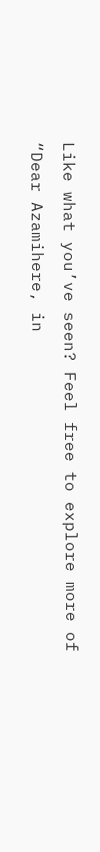Like what you’ve seen? Feel free to explore more of “Dear Azamihere, in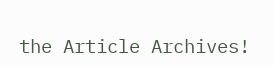the Article Archives!